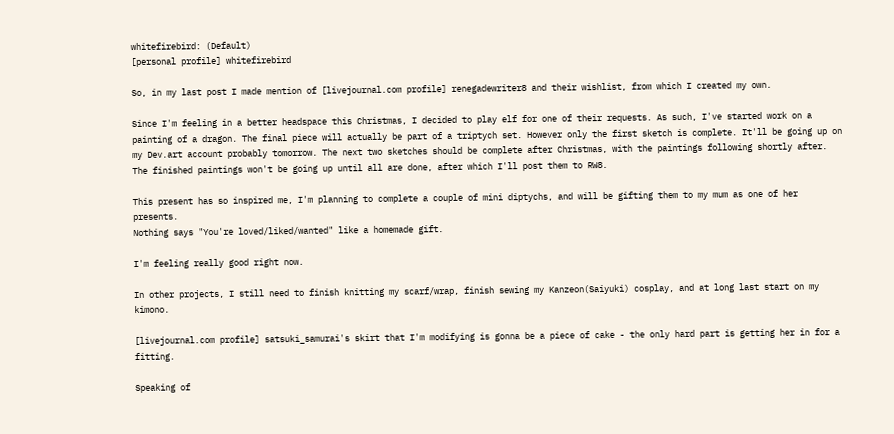whitefirebird: (Default)
[personal profile] whitefirebird

So, in my last post I made mention of [livejournal.com profile] renegadewriter8 and their wishlist, from which I created my own.

Since I'm feeling in a better headspace this Christmas, I decided to play elf for one of their requests. As such, I've started work on a painting of a dragon. The final piece will actually be part of a triptych set. However only the first sketch is complete. It'll be going up on my Dev.art account probably tomorrow. The next two sketches should be complete after Christmas, with the paintings following shortly after. The finished paintings won't be going up until all are done, after which I'll post them to RW8.

This present has so inspired me, I'm planning to complete a couple of mini diptychs, and will be gifting them to my mum as one of her presents.
Nothing says "You're loved/liked/wanted" like a homemade gift.

I'm feeling really good right now.

In other projects, I still need to finish knitting my scarf/wrap, finish sewing my Kanzeon(Saiyuki) cosplay, and at long last start on my kimono.

[livejournal.com profile] satsuki_samurai's skirt that I'm modifying is gonna be a piece of cake - the only hard part is getting her in for a fitting.

Speaking of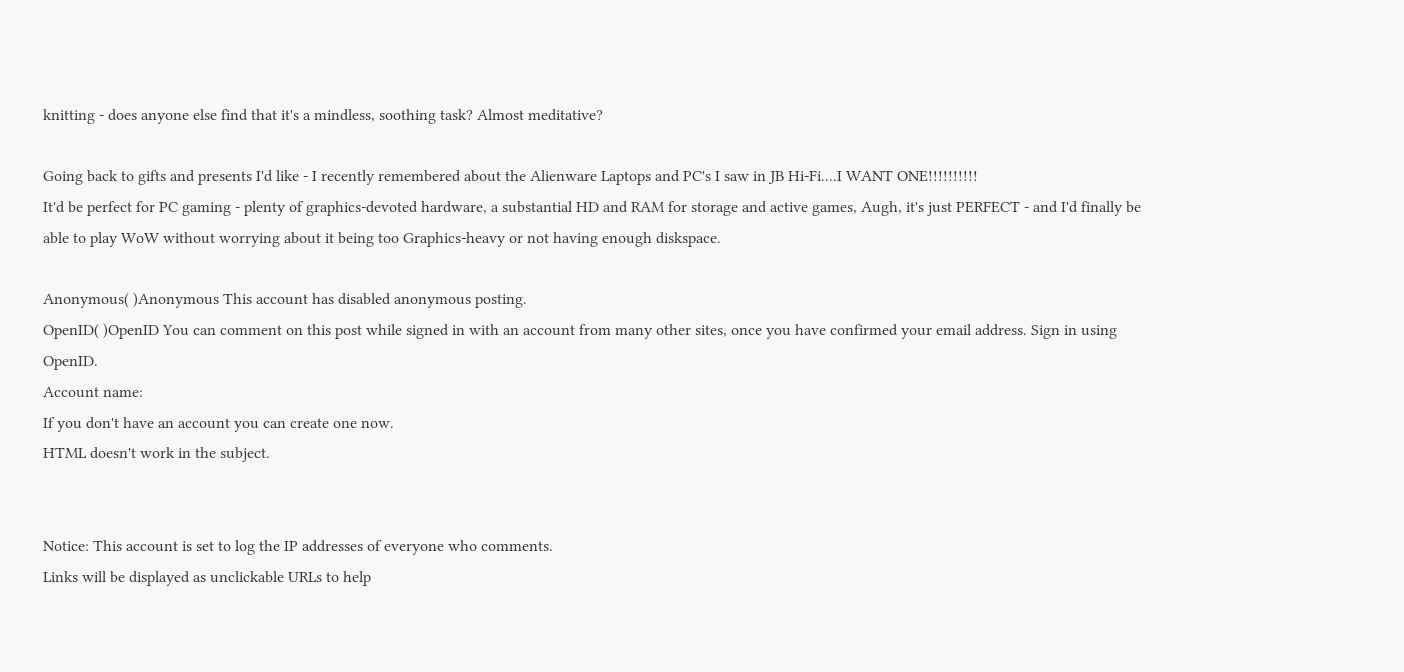knitting - does anyone else find that it's a mindless, soothing task? Almost meditative?

Going back to gifts and presents I'd like - I recently remembered about the Alienware Laptops and PC's I saw in JB Hi-Fi....I WANT ONE!!!!!!!!!!
It'd be perfect for PC gaming - plenty of graphics-devoted hardware, a substantial HD and RAM for storage and active games, Augh, it's just PERFECT - and I'd finally be able to play WoW without worrying about it being too Graphics-heavy or not having enough diskspace.

Anonymous( )Anonymous This account has disabled anonymous posting.
OpenID( )OpenID You can comment on this post while signed in with an account from many other sites, once you have confirmed your email address. Sign in using OpenID.
Account name:
If you don't have an account you can create one now.
HTML doesn't work in the subject.


Notice: This account is set to log the IP addresses of everyone who comments.
Links will be displayed as unclickable URLs to help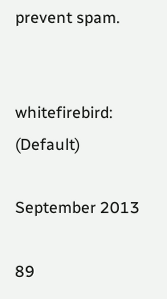prevent spam.


whitefirebird: (Default)

September 2013

89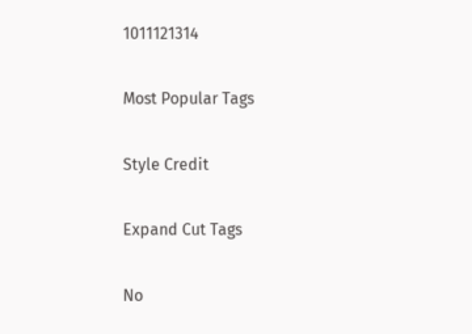1011121314

Most Popular Tags

Style Credit

Expand Cut Tags

No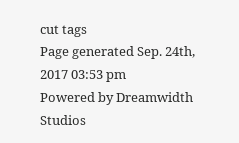cut tags
Page generated Sep. 24th, 2017 03:53 pm
Powered by Dreamwidth Studios